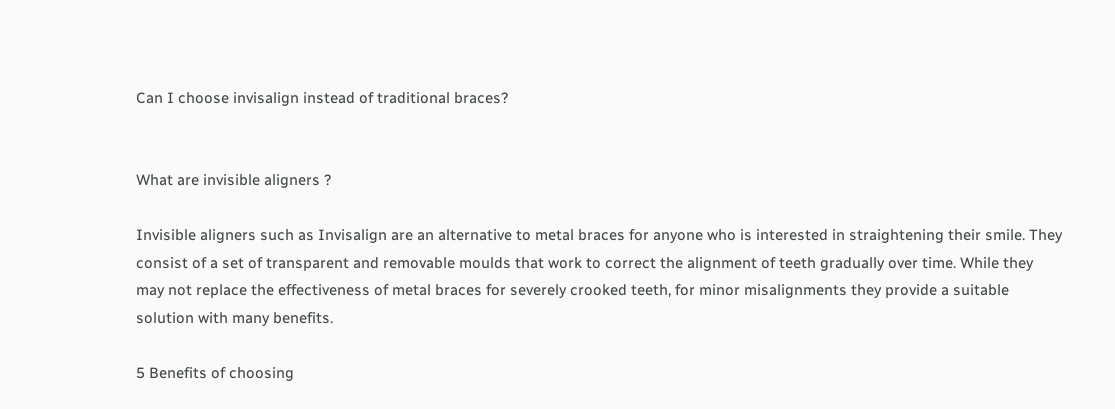Can I choose invisalign instead of traditional braces?


What are invisible aligners ?

Invisible aligners such as Invisalign are an alternative to metal braces for anyone who is interested in straightening their smile. They consist of a set of transparent and removable moulds that work to correct the alignment of teeth gradually over time. While they may not replace the effectiveness of metal braces for severely crooked teeth, for minor misalignments they provide a suitable solution with many benefits.

5 Benefits of choosing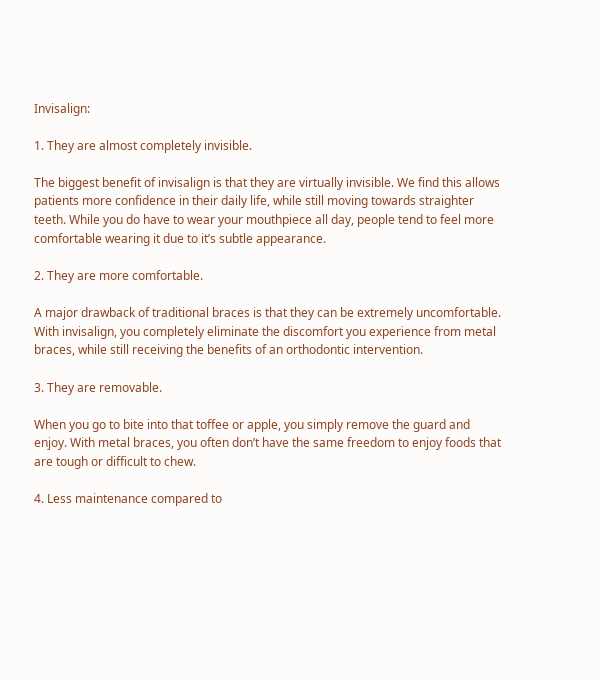Invisalign:

1. They are almost completely invisible.

The biggest benefit of invisalign is that they are virtually invisible. We find this allows patients more confidence in their daily life, while still moving towards straighter teeth. While you do have to wear your mouthpiece all day, people tend to feel more comfortable wearing it due to it’s subtle appearance.

2. They are more comfortable.

A major drawback of traditional braces is that they can be extremely uncomfortable. With invisalign, you completely eliminate the discomfort you experience from metal braces, while still receiving the benefits of an orthodontic intervention.

3. They are removable.

When you go to bite into that toffee or apple, you simply remove the guard and enjoy. With metal braces, you often don’t have the same freedom to enjoy foods that are tough or difficult to chew.

4. Less maintenance compared to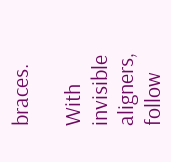braces.

With invisible aligners, follow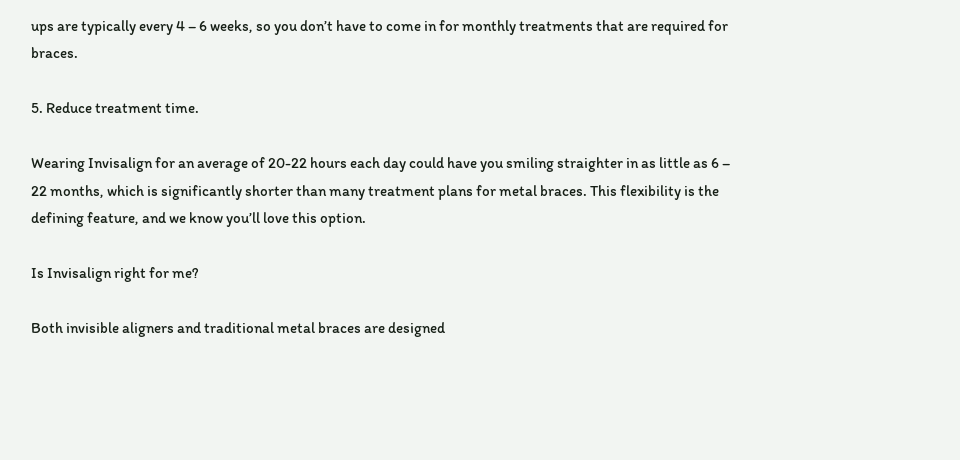ups are typically every 4 – 6 weeks, so you don’t have to come in for monthly treatments that are required for braces.

5. Reduce treatment time.

Wearing Invisalign for an average of 20-22 hours each day could have you smiling straighter in as little as 6 – 22 months, which is significantly shorter than many treatment plans for metal braces. This flexibility is the defining feature, and we know you’ll love this option.

Is Invisalign right for me?

Both invisible aligners and traditional metal braces are designed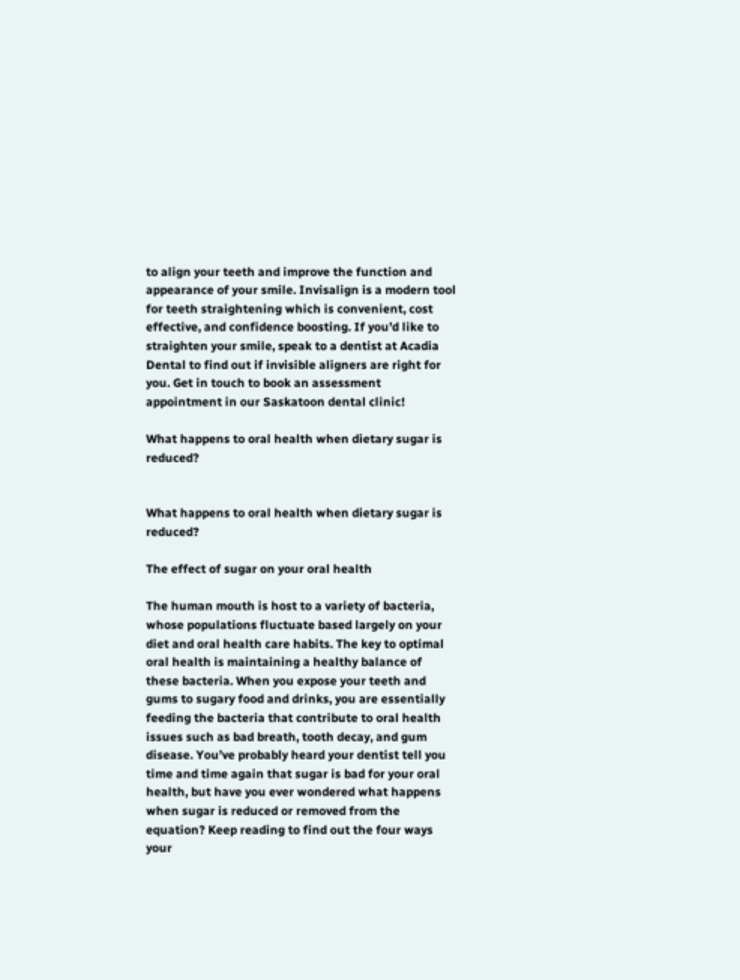to align your teeth and improve the function and appearance of your smile. Invisalign is a modern tool for teeth straightening which is convenient, cost effective, and confidence boosting. If you’d like to straighten your smile, speak to a dentist at Acadia Dental to find out if invisible aligners are right for you. Get in touch to book an assessment appointment in our Saskatoon dental clinic!

What happens to oral health when dietary sugar is reduced?


What happens to oral health when dietary sugar is reduced?

The effect of sugar on your oral health

The human mouth is host to a variety of bacteria, whose populations fluctuate based largely on your diet and oral health care habits. The key to optimal oral health is maintaining a healthy balance of these bacteria. When you expose your teeth and gums to sugary food and drinks, you are essentially feeding the bacteria that contribute to oral health issues such as bad breath, tooth decay, and gum disease. You’ve probably heard your dentist tell you time and time again that sugar is bad for your oral health, but have you ever wondered what happens when sugar is reduced or removed from the equation? Keep reading to find out the four ways your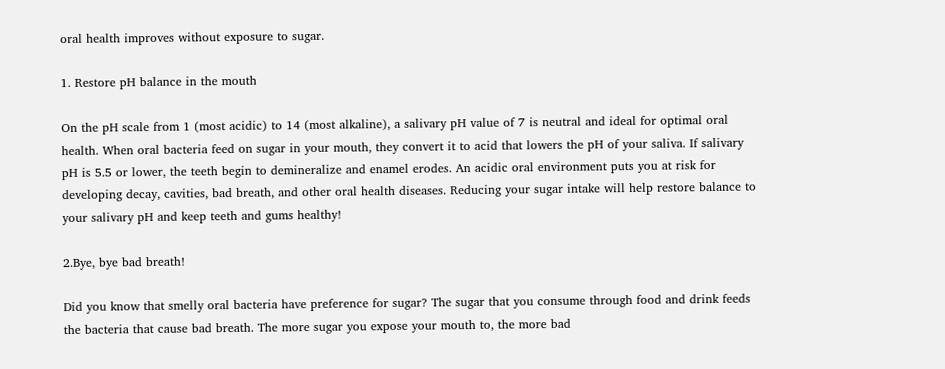oral health improves without exposure to sugar.

1. Restore pH balance in the mouth

On the pH scale from 1 (most acidic) to 14 (most alkaline), a salivary pH value of 7 is neutral and ideal for optimal oral health. When oral bacteria feed on sugar in your mouth, they convert it to acid that lowers the pH of your saliva. If salivary pH is 5.5 or lower, the teeth begin to demineralize and enamel erodes. An acidic oral environment puts you at risk for developing decay, cavities, bad breath, and other oral health diseases. Reducing your sugar intake will help restore balance to your salivary pH and keep teeth and gums healthy!

2.Bye, bye bad breath!

Did you know that smelly oral bacteria have preference for sugar? The sugar that you consume through food and drink feeds the bacteria that cause bad breath. The more sugar you expose your mouth to, the more bad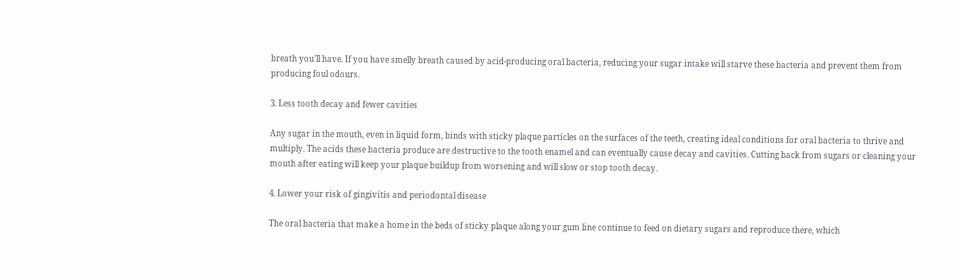breath you’ll have. If you have smelly breath caused by acid-producing oral bacteria, reducing your sugar intake will starve these bacteria and prevent them from producing foul odours.

3. Less tooth decay and fewer cavities

Any sugar in the mouth, even in liquid form, binds with sticky plaque particles on the surfaces of the teeth, creating ideal conditions for oral bacteria to thrive and multiply. The acids these bacteria produce are destructive to the tooth enamel and can eventually cause decay and cavities. Cutting back from sugars or cleaning your mouth after eating will keep your plaque buildup from worsening and will slow or stop tooth decay.

4. Lower your risk of gingivitis and periodontal disease

The oral bacteria that make a home in the beds of sticky plaque along your gum line continue to feed on dietary sugars and reproduce there, which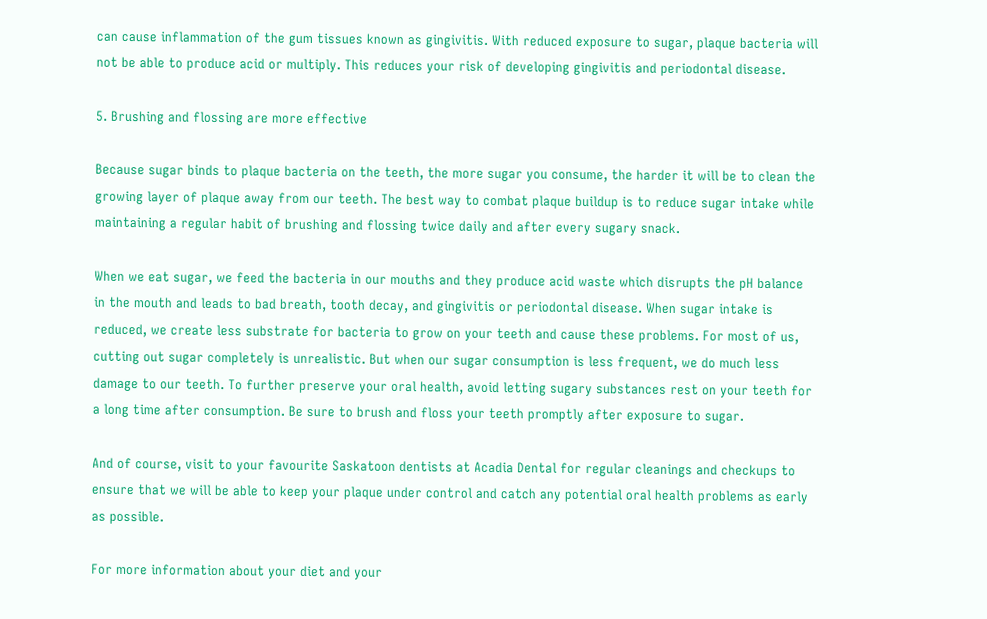can cause inflammation of the gum tissues known as gingivitis. With reduced exposure to sugar, plaque bacteria will not be able to produce acid or multiply. This reduces your risk of developing gingivitis and periodontal disease.

5. Brushing and flossing are more effective

Because sugar binds to plaque bacteria on the teeth, the more sugar you consume, the harder it will be to clean the growing layer of plaque away from our teeth. The best way to combat plaque buildup is to reduce sugar intake while maintaining a regular habit of brushing and flossing twice daily and after every sugary snack.

When we eat sugar, we feed the bacteria in our mouths and they produce acid waste which disrupts the pH balance in the mouth and leads to bad breath, tooth decay, and gingivitis or periodontal disease. When sugar intake is reduced, we create less substrate for bacteria to grow on your teeth and cause these problems. For most of us, cutting out sugar completely is unrealistic. But when our sugar consumption is less frequent, we do much less damage to our teeth. To further preserve your oral health, avoid letting sugary substances rest on your teeth for a long time after consumption. Be sure to brush and floss your teeth promptly after exposure to sugar.

And of course, visit to your favourite Saskatoon dentists at Acadia Dental for regular cleanings and checkups to ensure that we will be able to keep your plaque under control and catch any potential oral health problems as early as possible.

For more information about your diet and your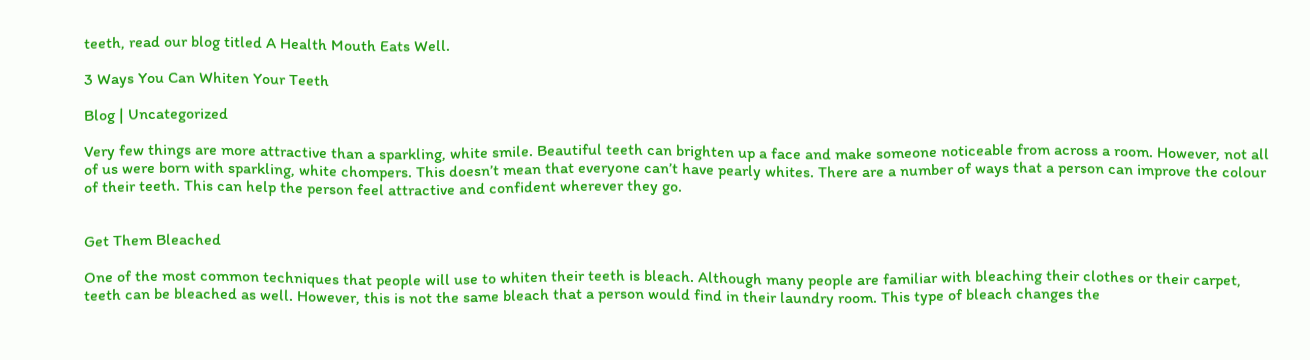teeth, read our blog titled A Health Mouth Eats Well.

3 Ways You Can Whiten Your Teeth

Blog | Uncategorized

Very few things are more attractive than a sparkling, white smile. Beautiful teeth can brighten up a face and make someone noticeable from across a room. However, not all of us were born with sparkling, white chompers. This doesn’t mean that everyone can’t have pearly whites. There are a number of ways that a person can improve the colour of their teeth. This can help the person feel attractive and confident wherever they go.


Get Them Bleached

One of the most common techniques that people will use to whiten their teeth is bleach. Although many people are familiar with bleaching their clothes or their carpet, teeth can be bleached as well. However, this is not the same bleach that a person would find in their laundry room. This type of bleach changes the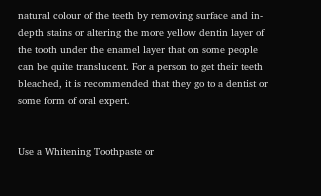natural colour of the teeth by removing surface and in-depth stains or altering the more yellow dentin layer of the tooth under the enamel layer that on some people can be quite translucent. For a person to get their teeth bleached, it is recommended that they go to a dentist or some form of oral expert.


Use a Whitening Toothpaste or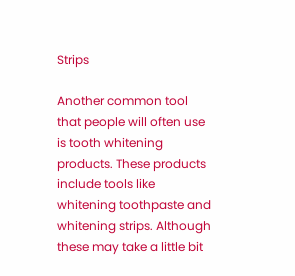Strips

Another common tool that people will often use is tooth whitening products. These products include tools like whitening toothpaste and whitening strips. Although these may take a little bit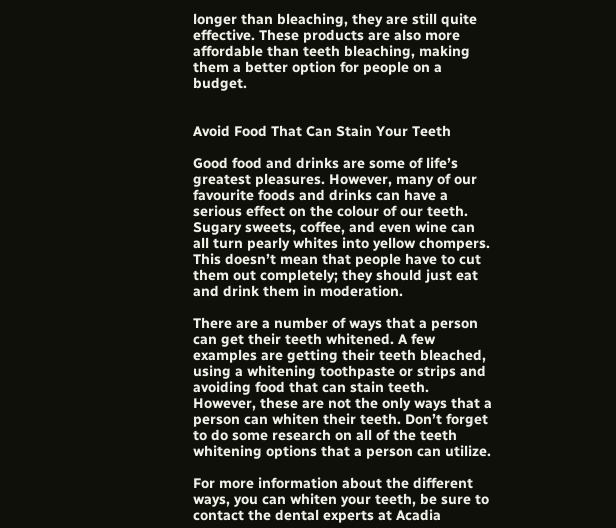longer than bleaching, they are still quite effective. These products are also more affordable than teeth bleaching, making them a better option for people on a budget.


Avoid Food That Can Stain Your Teeth

Good food and drinks are some of life’s greatest pleasures. However, many of our favourite foods and drinks can have a serious effect on the colour of our teeth. Sugary sweets, coffee, and even wine can all turn pearly whites into yellow chompers. This doesn’t mean that people have to cut them out completely; they should just eat and drink them in moderation.

There are a number of ways that a person can get their teeth whitened. A few examples are getting their teeth bleached, using a whitening toothpaste or strips and avoiding food that can stain teeth. However, these are not the only ways that a person can whiten their teeth. Don’t forget to do some research on all of the teeth whitening options that a person can utilize.

For more information about the different ways, you can whiten your teeth, be sure to contact the dental experts at Acadia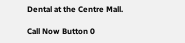Dental at the Centre Mall.

Call Now Button 0